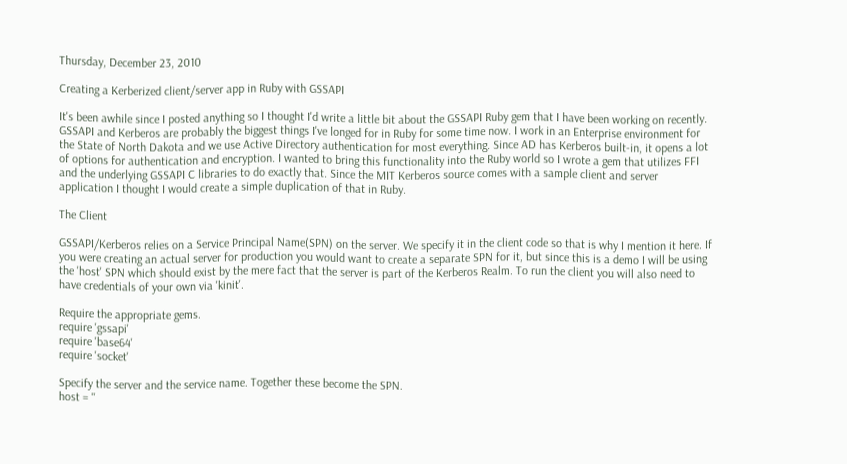Thursday, December 23, 2010

Creating a Kerberized client/server app in Ruby with GSSAPI

It's been awhile since I posted anything so I thought I'd write a little bit about the GSSAPI Ruby gem that I have been working on recently. GSSAPI and Kerberos are probably the biggest things I've longed for in Ruby for some time now. I work in an Enterprise environment for the State of North Dakota and we use Active Directory authentication for most everything. Since AD has Kerberos built-in, it opens a lot of options for authentication and encryption. I wanted to bring this functionality into the Ruby world so I wrote a gem that utilizes FFI and the underlying GSSAPI C libraries to do exactly that. Since the MIT Kerberos source comes with a sample client and server application I thought I would create a simple duplication of that in Ruby.

The Client

GSSAPI/Kerberos relies on a Service Principal Name(SPN) on the server. We specify it in the client code so that is why I mention it here. If you were creating an actual server for production you would want to create a separate SPN for it, but since this is a demo I will be using the 'host' SPN which should exist by the mere fact that the server is part of the Kerberos Realm. To run the client you will also need to have credentials of your own via 'kinit'.

Require the appropriate gems.
require 'gssapi'
require 'base64'
require 'socket'

Specify the server and the service name. Together these become the SPN.
host = ''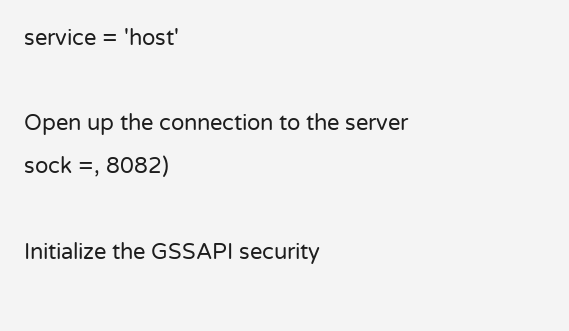service = 'host'

Open up the connection to the server
sock =, 8082)

Initialize the GSSAPI security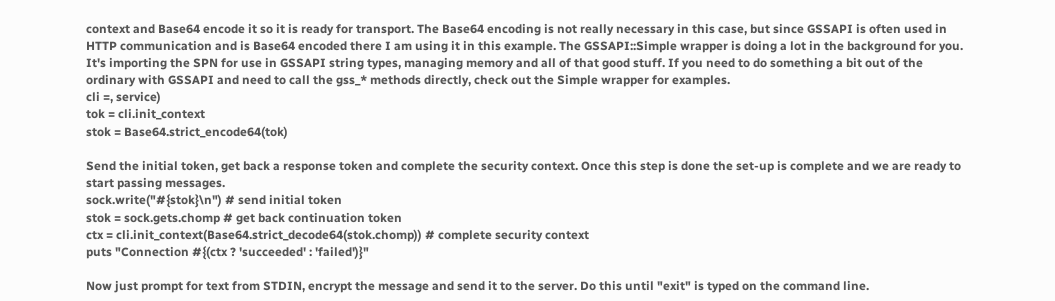context and Base64 encode it so it is ready for transport. The Base64 encoding is not really necessary in this case, but since GSSAPI is often used in HTTP communication and is Base64 encoded there I am using it in this example. The GSSAPI::Simple wrapper is doing a lot in the background for you. It's importing the SPN for use in GSSAPI string types, managing memory and all of that good stuff. If you need to do something a bit out of the ordinary with GSSAPI and need to call the gss_* methods directly, check out the Simple wrapper for examples.
cli =, service)
tok = cli.init_context
stok = Base64.strict_encode64(tok)

Send the initial token, get back a response token and complete the security context. Once this step is done the set-up is complete and we are ready to start passing messages.
sock.write("#{stok}\n") # send initial token
stok = sock.gets.chomp # get back continuation token
ctx = cli.init_context(Base64.strict_decode64(stok.chomp)) # complete security context
puts "Connection #{(ctx ? 'succeeded' : 'failed')}"

Now just prompt for text from STDIN, encrypt the message and send it to the server. Do this until "exit" is typed on the command line.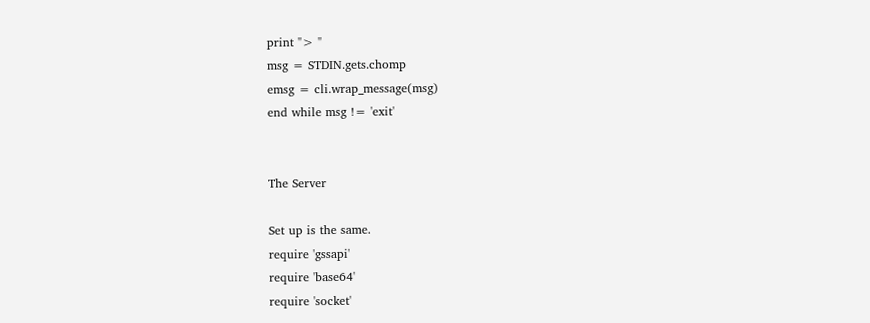print "> "
msg = STDIN.gets.chomp
emsg = cli.wrap_message(msg)
end while msg != 'exit'


The Server

Set up is the same.
require 'gssapi'
require 'base64'
require 'socket'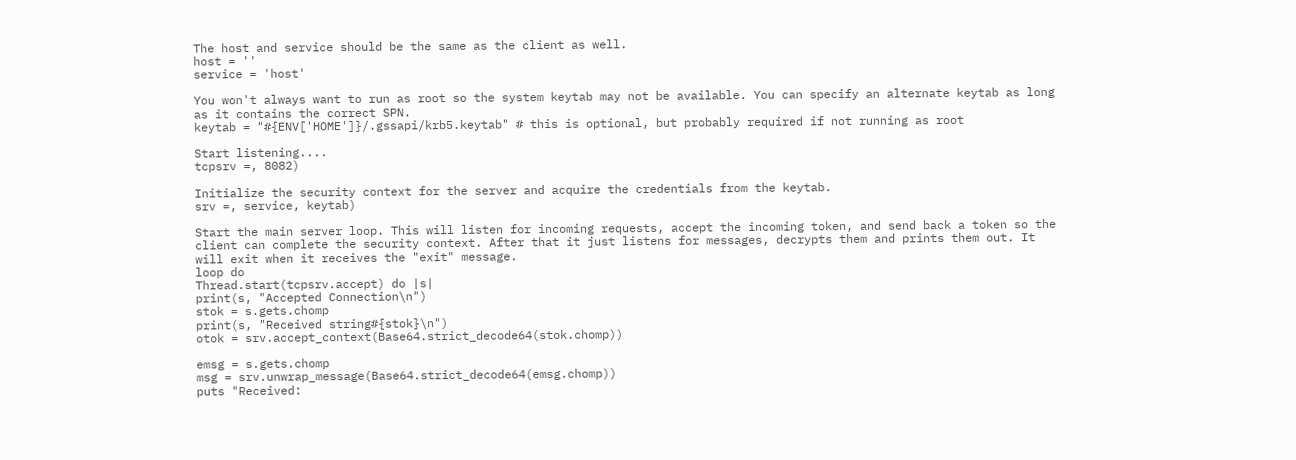The host and service should be the same as the client as well.
host = ''
service = 'host'

You won't always want to run as root so the system keytab may not be available. You can specify an alternate keytab as long as it contains the correct SPN.
keytab = "#{ENV['HOME']}/.gssapi/krb5.keytab" # this is optional, but probably required if not running as root

Start listening....
tcpsrv =, 8082)

Initialize the security context for the server and acquire the credentials from the keytab.
srv =, service, keytab)

Start the main server loop. This will listen for incoming requests, accept the incoming token, and send back a token so the client can complete the security context. After that it just listens for messages, decrypts them and prints them out. It will exit when it receives the "exit" message.
loop do
Thread.start(tcpsrv.accept) do |s|
print(s, "Accepted Connection\n")
stok = s.gets.chomp
print(s, "Received string#{stok}\n")
otok = srv.accept_context(Base64.strict_decode64(stok.chomp))

emsg = s.gets.chomp
msg = srv.unwrap_message(Base64.strict_decode64(emsg.chomp))
puts "Received: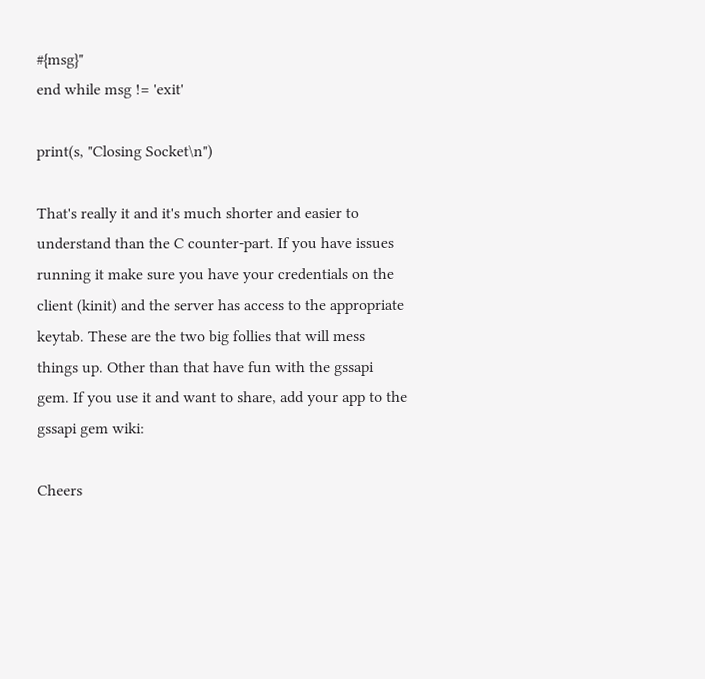#{msg}"
end while msg != 'exit'

print(s, "Closing Socket\n")

That's really it and it's much shorter and easier to understand than the C counter-part. If you have issues running it make sure you have your credentials on the client (kinit) and the server has access to the appropriate keytab. These are the two big follies that will mess things up. Other than that have fun with the gssapi gem. If you use it and want to share, add your app to the gssapi gem wiki:

Cheers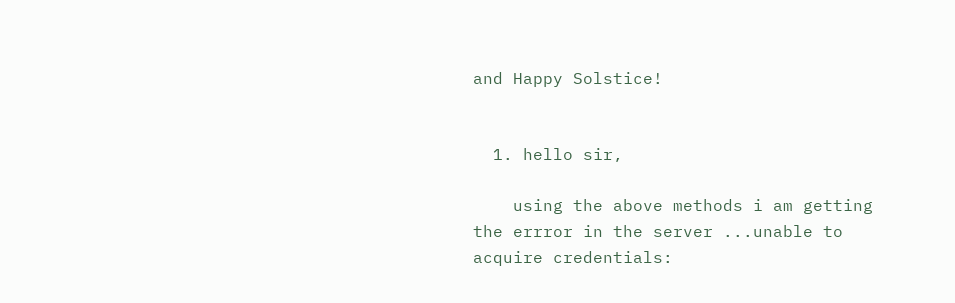and Happy Solstice!


  1. hello sir,

    using the above methods i am getting the errror in the server ...unable to acquire credentials: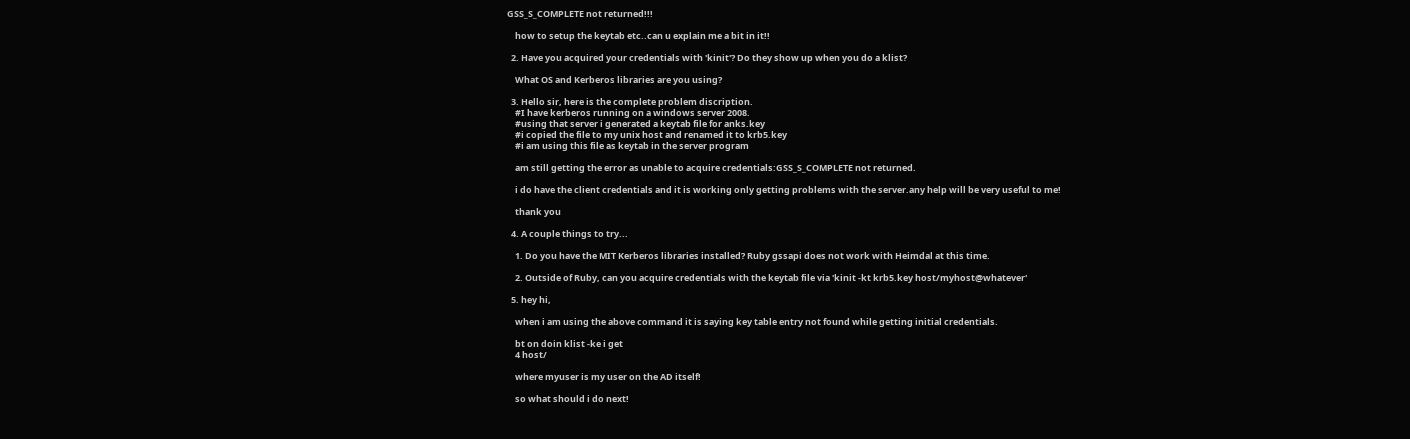GSS_S_COMPLETE not returned!!!

    how to setup the keytab etc..can u explain me a bit in it!!

  2. Have you acquired your credentials with 'kinit'? Do they show up when you do a klist?

    What OS and Kerberos libraries are you using?

  3. Hello sir, here is the complete problem discription.
    #I have kerberos running on a windows server 2008.
    #using that server i generated a keytab file for anks.key
    #i copied the file to my unix host and renamed it to krb5.key
    #i am using this file as keytab in the server program

    am still getting the error as unable to acquire credentials:GSS_S_COMPLETE not returned.

    i do have the client credentials and it is working only getting problems with the server.any help will be very useful to me!

    thank you

  4. A couple things to try...

    1. Do you have the MIT Kerberos libraries installed? Ruby gssapi does not work with Heimdal at this time.

    2. Outside of Ruby, can you acquire credentials with the keytab file via 'kinit -kt krb5.key host/myhost@whatever'

  5. hey hi,

    when i am using the above command it is saying key table entry not found while getting initial credentials.

    bt on doin klist -ke i get
    4 host/

    where myuser is my user on the AD itself!

    so what should i do next!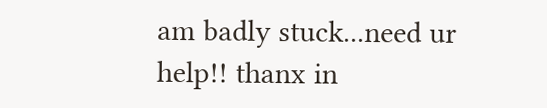am badly stuck...need ur help!! thanx in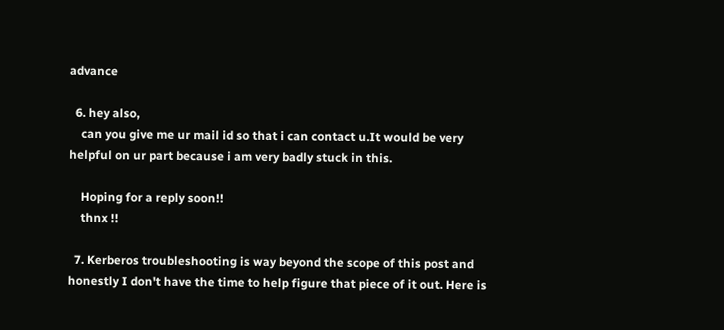advance

  6. hey also,
    can you give me ur mail id so that i can contact u.It would be very helpful on ur part because i am very badly stuck in this.

    Hoping for a reply soon!!
    thnx !!

  7. Kerberos troubleshooting is way beyond the scope of this post and honestly I don't have the time to help figure that piece of it out. Here is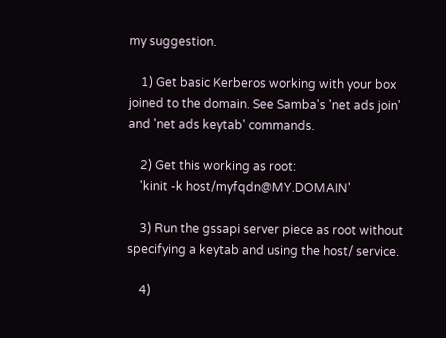my suggestion.

    1) Get basic Kerberos working with your box joined to the domain. See Samba's 'net ads join' and 'net ads keytab' commands.

    2) Get this working as root:
    'kinit -k host/myfqdn@MY.DOMAIN'

    3) Run the gssapi server piece as root without specifying a keytab and using the host/ service.

    4)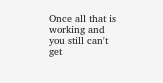Once all that is working and you still can't get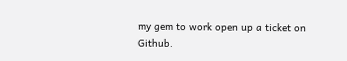my gem to work open up a ticket on Github.